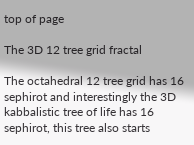top of page

The 3D 12 tree grid fractal

The octahedral 12 tree grid has 16 sephirot and interestingly the 3D kabbalistic tree of life has 16 sephirot, this tree also starts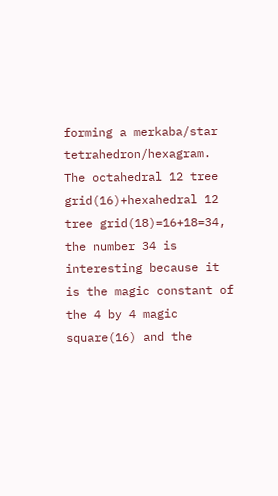forming a merkaba/star tetrahedron/hexagram. The octahedral 12 tree grid(16)+hexahedral 12 tree grid(18)=16+18=34, the number 34 is interesting because it is the magic constant of the 4 by 4 magic square(16) and the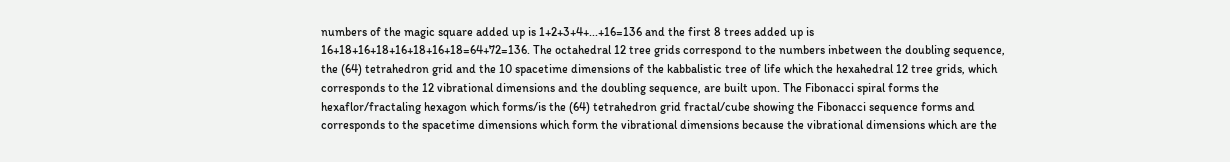numbers of the magic square added up is 1+2+3+4+...+16=136 and the first 8 trees added up is 16+18+16+18+16+18+16+18=64+72=136. The octahedral 12 tree grids correspond to the numbers inbetween the doubling sequence, the (64) tetrahedron grid and the 10 spacetime dimensions of the kabbalistic tree of life which the hexahedral 12 tree grids, which corresponds to the 12 vibrational dimensions and the doubling sequence, are built upon. The Fibonacci spiral forms the hexaflor/fractaling hexagon which forms/is the (64) tetrahedron grid fractal/cube showing the Fibonacci sequence forms and corresponds to the spacetime dimensions which form the vibrational dimensions because the vibrational dimensions which are the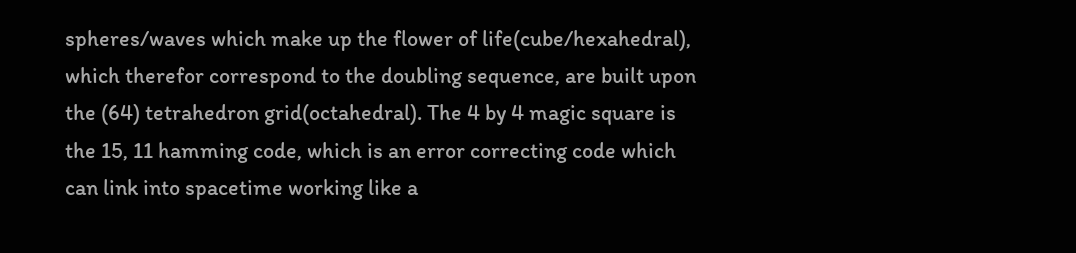spheres/waves which make up the flower of life(cube/hexahedral), which therefor correspond to the doubling sequence, are built upon the (64) tetrahedron grid(octahedral). The 4 by 4 magic square is the 15, 11 hamming code, which is an error correcting code which can link into spacetime working like a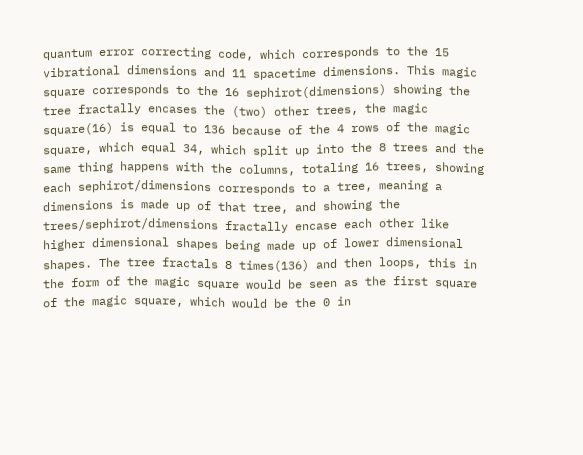quantum error correcting code, which corresponds to the 15 vibrational dimensions and 11 spacetime dimensions. This magic square corresponds to the 16 sephirot(dimensions) showing the tree fractally encases the (two) other trees, the magic square(16) is equal to 136 because of the 4 rows of the magic square, which equal 34, which split up into the 8 trees and the same thing happens with the columns, totaling 16 trees, showing each sephirot/dimensions corresponds to a tree, meaning a dimensions is made up of that tree, and showing the trees/sephirot/dimensions fractally encase each other like higher dimensional shapes being made up of lower dimensional shapes. The tree fractals 8 times(136) and then loops, this in the form of the magic square would be seen as the first square of the magic square, which would be the 0 in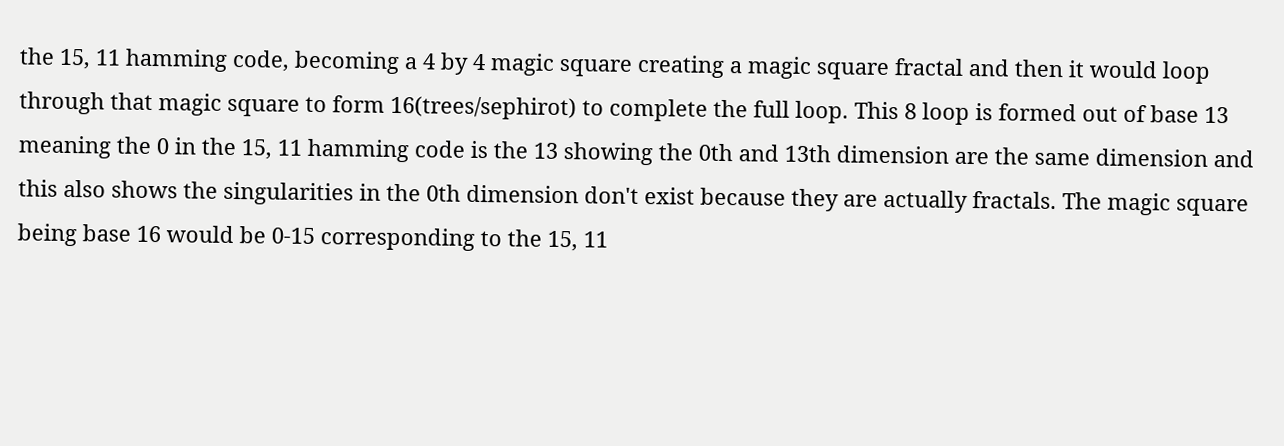the 15, 11 hamming code, becoming a 4 by 4 magic square creating a magic square fractal and then it would loop through that magic square to form 16(trees/sephirot) to complete the full loop. This 8 loop is formed out of base 13 meaning the 0 in the 15, 11 hamming code is the 13 showing the 0th and 13th dimension are the same dimension and this also shows the singularities in the 0th dimension don't exist because they are actually fractals. The magic square being base 16 would be 0-15 corresponding to the 15, 11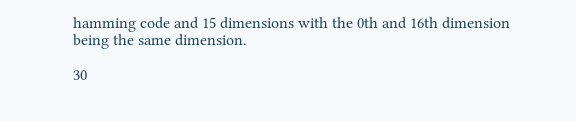hamming code and 15 dimensions with the 0th and 16th dimension being the same dimension.

30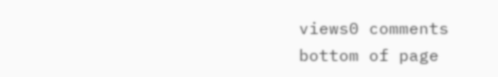views0 comments
bottom of page